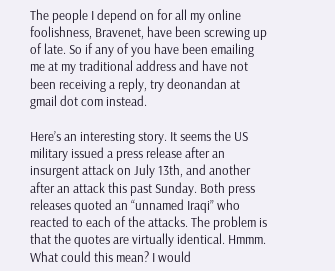The people I depend on for all my online foolishness, Bravenet, have been screwing up of late. So if any of you have been emailing me at my traditional address and have not been receiving a reply, try deonandan at gmail dot com instead.

Here’s an interesting story. It seems the US military issued a press release after an insurgent attack on July 13th, and another after an attack this past Sunday. Both press releases quoted an “unnamed Iraqi” who reacted to each of the attacks. The problem is that the quotes are virtually identical. Hmmm. What could this mean? I would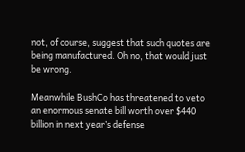not, of course, suggest that such quotes are being manufactured. Oh no, that would just be wrong.

Meanwhile BushCo has threatened to veto an enormous senate bill worth over $440 billion in next year’s defense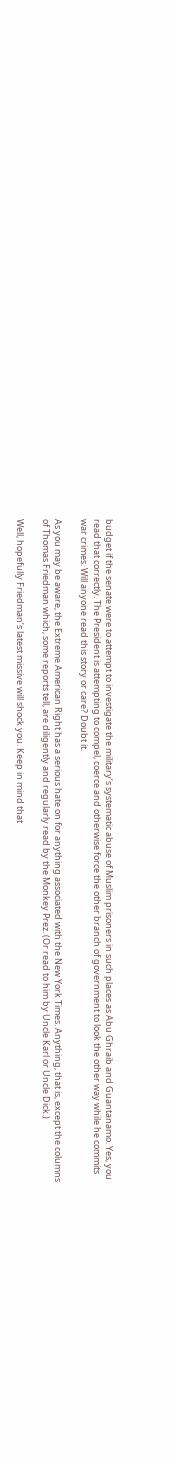budget if the senate were to attempt to investigate the military’s systematic abuse of Muslim prisoners in such places as Abu Ghraib and Guantanamo. Yes, you read that correctly. The President is attempting to compel, coerce and otherwise force the other branch of government to look the other way while he commits war crimes. Will anyone read this story or care? Doubt it.

As you may be aware, the Extreme American Right has a serious hate on for anything associated with the New York Times. Anything, that is, except the columns of Thomas Friedman which, some reports tell, are diligently and regularly read by the Monkey Prez. (Or read to him by Uncle Karl or Uncle Dick.)

Well, hopefully Friedman’s latest missive will shock you. Keep in mind that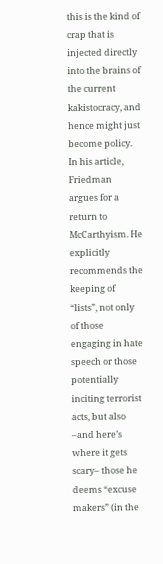this is the kind of crap that is injected directly into the brains of the current kakistocracy, and hence might just become policy. In his article, Friedman argues for a return to McCarthyism. He explicitly recommends the keeping of “lists”, not only of those engaging in hate speech or those potentially inciting terrorist acts, but also –and here’s where it gets scary– those he deems “excuse makers” (in the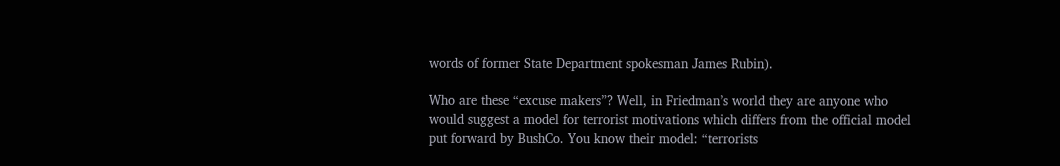words of former State Department spokesman James Rubin).

Who are these “excuse makers”? Well, in Friedman’s world they are anyone who would suggest a model for terrorist motivations which differs from the official model put forward by BushCo. You know their model: “terrorists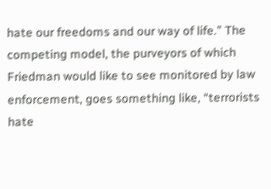hate our freedoms and our way of life.” The competing model, the purveyors of which Friedman would like to see monitored by law enforcement, goes something like, “terrorists hate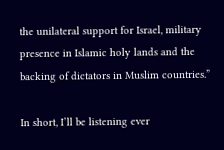the unilateral support for Israel, military presence in Islamic holy lands and the backing of dictators in Muslim countries.”

In short, I’ll be listening ever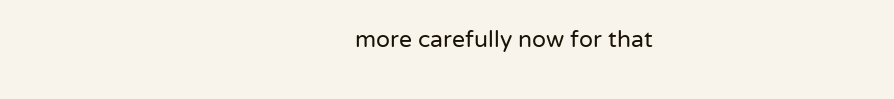more carefully now for that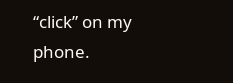“click” on my phone.